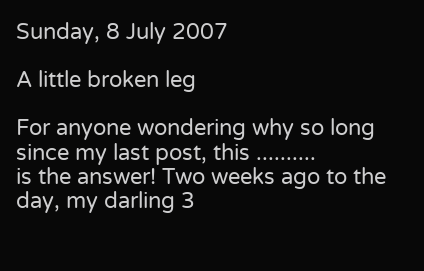Sunday, 8 July 2007

A little broken leg

For anyone wondering why so long since my last post, this ..........
is the answer! Two weeks ago to the day, my darling 3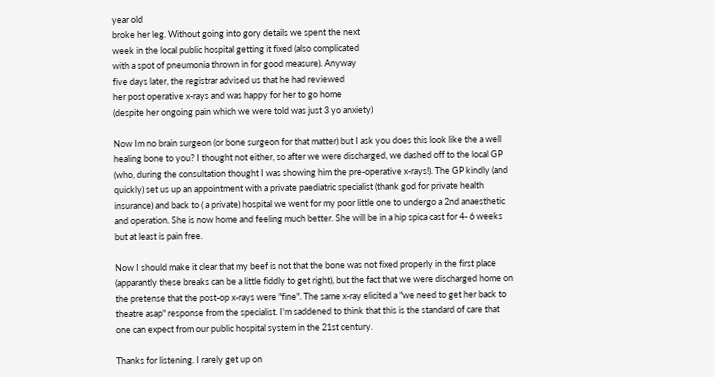year old
broke her leg. Without going into gory details we spent the next
week in the local public hospital getting it fixed (also complicated
with a spot of pneumonia thrown in for good measure). Anyway
five days later, the registrar advised us that he had reviewed
her post operative x-rays and was happy for her to go home
(despite her ongoing pain which we were told was just 3 yo anxiety)

Now Im no brain surgeon (or bone surgeon for that matter) but I ask you does this look like the a well healing bone to you? I thought not either, so after we were discharged, we dashed off to the local GP (who, during the consultation thought I was showing him the pre-operative x-rays!). The GP kindly (and quickly) set us up an appointment with a private paediatric specialist (thank god for private health insurance) and back to ( a private) hospital we went for my poor little one to undergo a 2nd anaesthetic and operation. She is now home and feeling much better. She will be in a hip spica cast for 4- 6 weeks but at least is pain free.

Now I should make it clear that my beef is not that the bone was not fixed properly in the first place (apparantly these breaks can be a little fiddly to get right), but the fact that we were discharged home on the pretense that the post-op x-rays were "fine". The same x-ray elicited a "we need to get her back to theatre asap" response from the specialist. I'm saddened to think that this is the standard of care that one can expect from our public hospital system in the 21st century.

Thanks for listening. I rarely get up on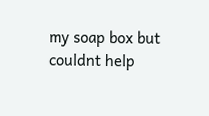my soap box but couldnt help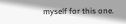myself for this one.